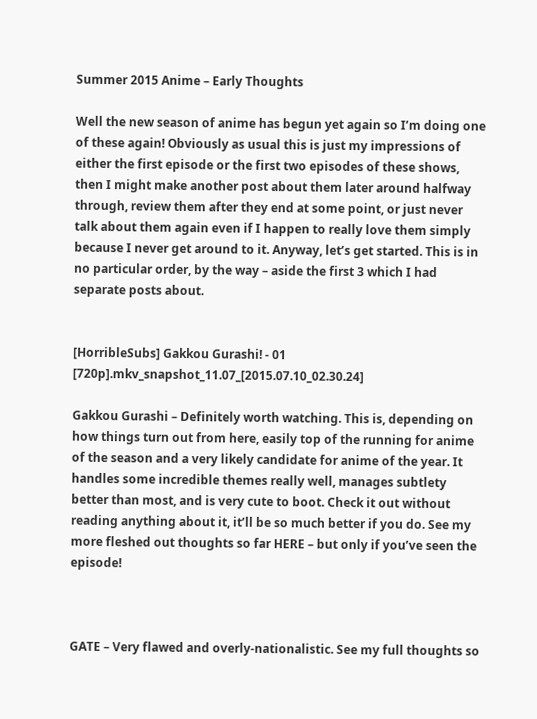Summer 2015 Anime – Early Thoughts

Well the new season of anime has begun yet again so I’m doing one of these again! Obviously as usual this is just my impressions of either the first episode or the first two episodes of these shows, then I might make another post about them later around halfway through, review them after they end at some point, or just never talk about them again even if I happen to really love them simply because I never get around to it. Anyway, let’s get started. This is in no particular order, by the way – aside the first 3 which I had separate posts about.


[HorribleSubs] Gakkou Gurashi! - 01 [720p].mkv_snapshot_11.07_[2015.07.10_02.30.24]

Gakkou Gurashi – Definitely worth watching. This is, depending on how things turn out from here, easily top of the running for anime of the season and a very likely candidate for anime of the year. It handles some incredible themes really well, manages subtlety better than most, and is very cute to boot. Check it out without reading anything about it, it’ll be so much better if you do. See my more fleshed out thoughts so far HERE – but only if you’ve seen the episode!



GATE – Very flawed and overly-nationalistic. See my full thoughts so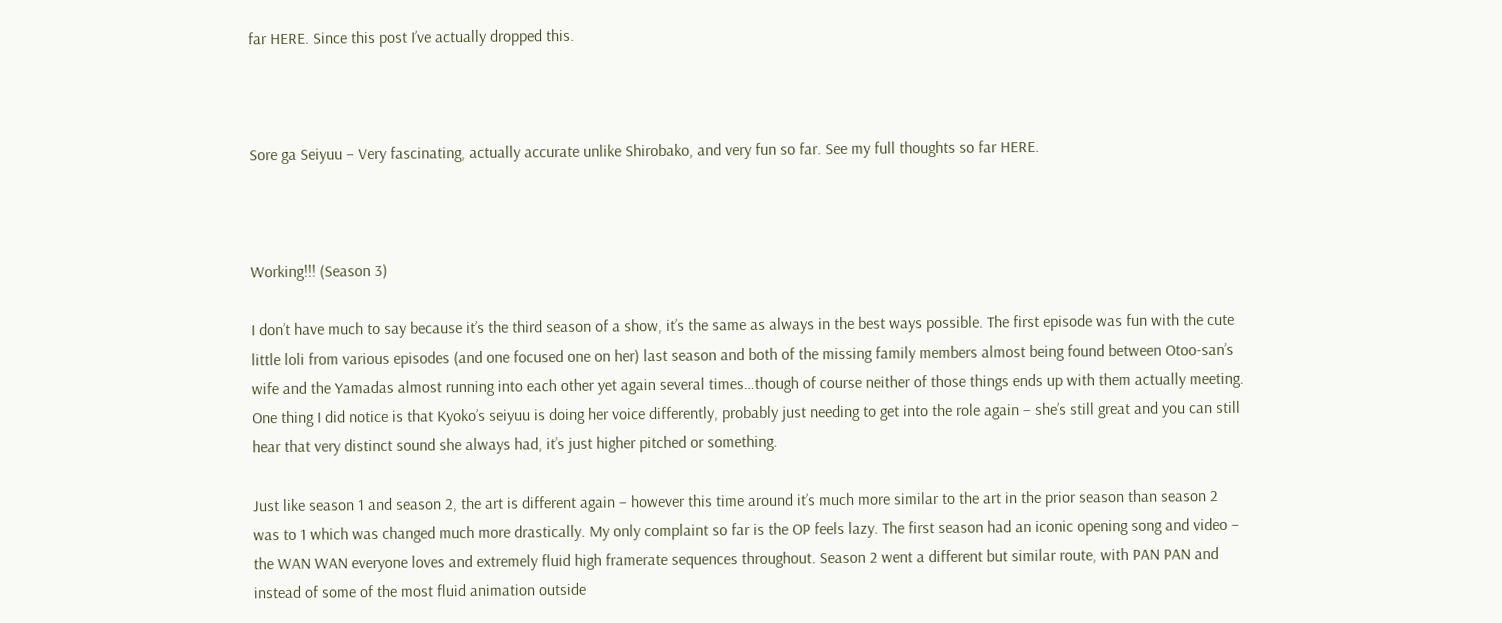far HERE. Since this post I’ve actually dropped this.



Sore ga Seiyuu – Very fascinating, actually accurate unlike Shirobako, and very fun so far. See my full thoughts so far HERE.



Working!!! (Season 3)

I don’t have much to say because it’s the third season of a show, it’s the same as always in the best ways possible. The first episode was fun with the cute little loli from various episodes (and one focused one on her) last season and both of the missing family members almost being found between Otoo-san’s wife and the Yamadas almost running into each other yet again several times…though of course neither of those things ends up with them actually meeting. One thing I did notice is that Kyoko’s seiyuu is doing her voice differently, probably just needing to get into the role again – she’s still great and you can still hear that very distinct sound she always had, it’s just higher pitched or something.

Just like season 1 and season 2, the art is different again – however this time around it’s much more similar to the art in the prior season than season 2 was to 1 which was changed much more drastically. My only complaint so far is the OP feels lazy. The first season had an iconic opening song and video – the WAN WAN everyone loves and extremely fluid high framerate sequences throughout. Season 2 went a different but similar route, with PAN PAN and instead of some of the most fluid animation outside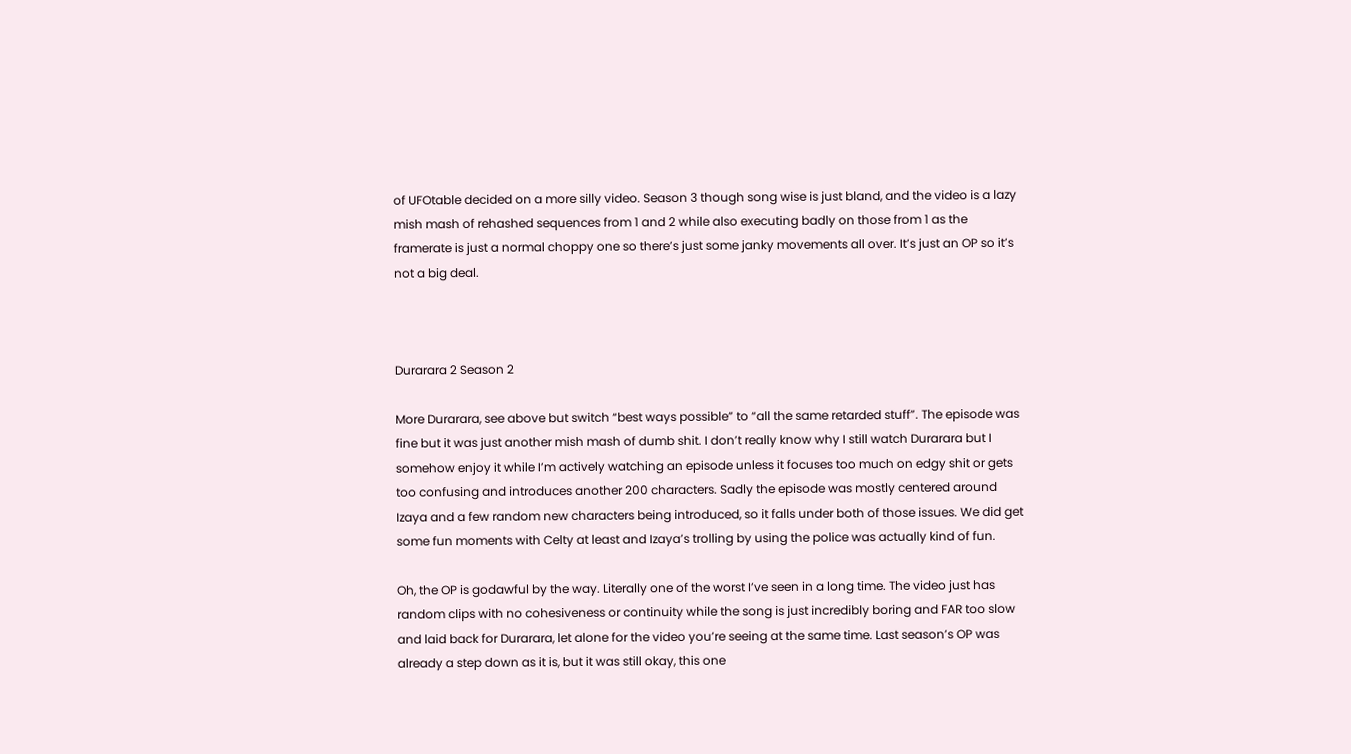of UFOtable decided on a more silly video. Season 3 though song wise is just bland, and the video is a lazy mish mash of rehashed sequences from 1 and 2 while also executing badly on those from 1 as the framerate is just a normal choppy one so there’s just some janky movements all over. It’s just an OP so it’s not a big deal.



Durarara 2 Season 2

More Durarara, see above but switch “best ways possible” to “all the same retarded stuff”. The episode was fine but it was just another mish mash of dumb shit. I don’t really know why I still watch Durarara but I somehow enjoy it while I’m actively watching an episode unless it focuses too much on edgy shit or gets too confusing and introduces another 200 characters. Sadly the episode was mostly centered around Izaya and a few random new characters being introduced, so it falls under both of those issues. We did get some fun moments with Celty at least and Izaya’s trolling by using the police was actually kind of fun.

Oh, the OP is godawful by the way. Literally one of the worst I’ve seen in a long time. The video just has random clips with no cohesiveness or continuity while the song is just incredibly boring and FAR too slow and laid back for Durarara, let alone for the video you’re seeing at the same time. Last season’s OP was already a step down as it is, but it was still okay, this one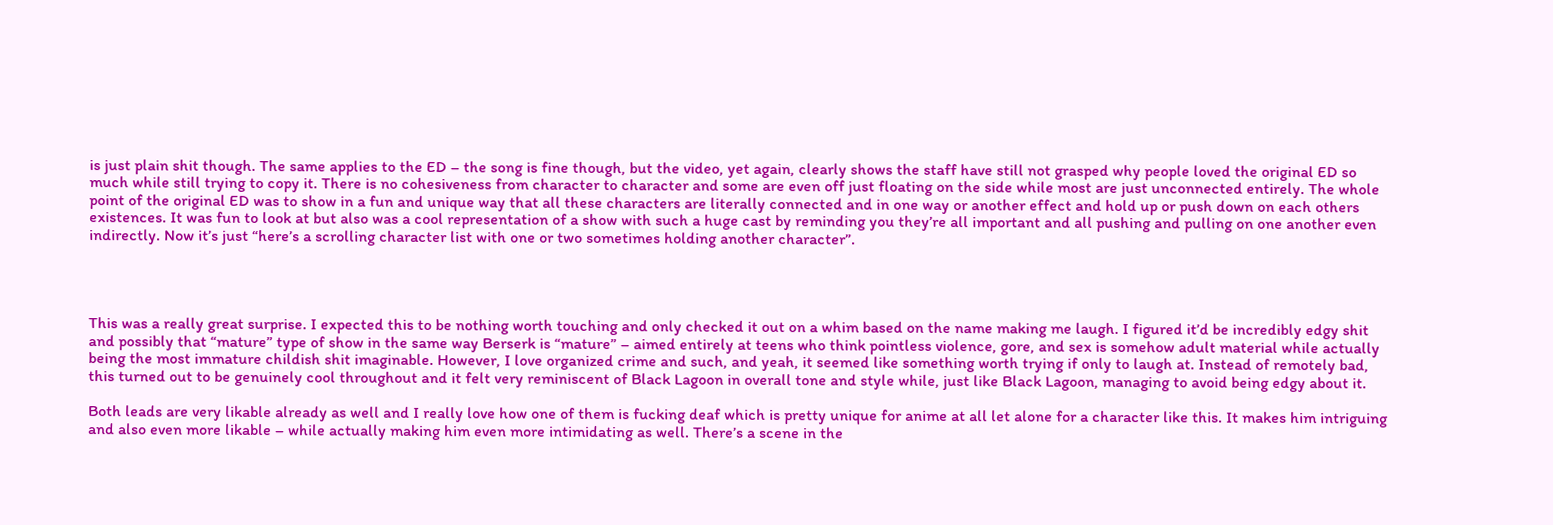is just plain shit though. The same applies to the ED – the song is fine though, but the video, yet again, clearly shows the staff have still not grasped why people loved the original ED so much while still trying to copy it. There is no cohesiveness from character to character and some are even off just floating on the side while most are just unconnected entirely. The whole point of the original ED was to show in a fun and unique way that all these characters are literally connected and in one way or another effect and hold up or push down on each others existences. It was fun to look at but also was a cool representation of a show with such a huge cast by reminding you they’re all important and all pushing and pulling on one another even indirectly. Now it’s just “here’s a scrolling character list with one or two sometimes holding another character”.




This was a really great surprise. I expected this to be nothing worth touching and only checked it out on a whim based on the name making me laugh. I figured it’d be incredibly edgy shit and possibly that “mature” type of show in the same way Berserk is “mature” – aimed entirely at teens who think pointless violence, gore, and sex is somehow adult material while actually being the most immature childish shit imaginable. However, I love organized crime and such, and yeah, it seemed like something worth trying if only to laugh at. Instead of remotely bad, this turned out to be genuinely cool throughout and it felt very reminiscent of Black Lagoon in overall tone and style while, just like Black Lagoon, managing to avoid being edgy about it.

Both leads are very likable already as well and I really love how one of them is fucking deaf which is pretty unique for anime at all let alone for a character like this. It makes him intriguing and also even more likable – while actually making him even more intimidating as well. There’s a scene in the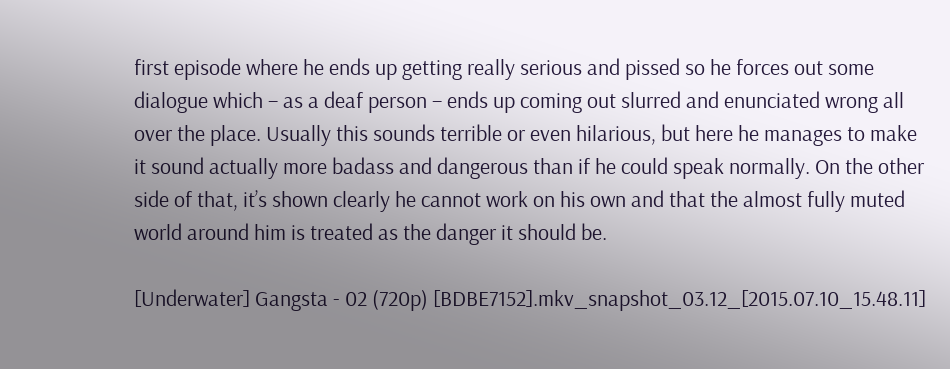first episode where he ends up getting really serious and pissed so he forces out some dialogue which – as a deaf person – ends up coming out slurred and enunciated wrong all over the place. Usually this sounds terrible or even hilarious, but here he manages to make it sound actually more badass and dangerous than if he could speak normally. On the other side of that, it’s shown clearly he cannot work on his own and that the almost fully muted world around him is treated as the danger it should be.

[Underwater] Gangsta - 02 (720p) [BDBE7152].mkv_snapshot_03.12_[2015.07.10_15.48.11]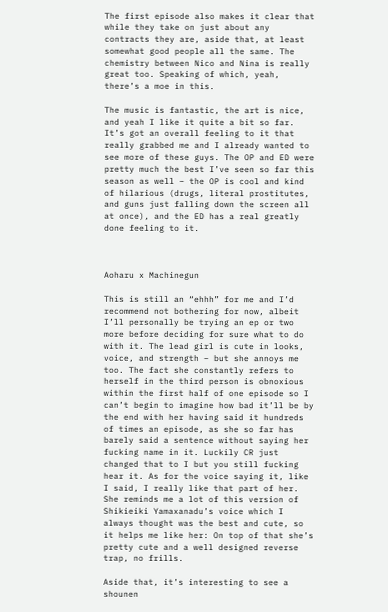The first episode also makes it clear that while they take on just about any contracts they are, aside that, at least somewhat good people all the same. The chemistry between Nico and Nina is really great too. Speaking of which, yeah, there’s a moe in this.

The music is fantastic, the art is nice, and yeah I like it quite a bit so far. It’s got an overall feeling to it that really grabbed me and I already wanted to see more of these guys. The OP and ED were pretty much the best I’ve seen so far this season as well – the OP is cool and kind of hilarious (drugs, literal prostitutes, and guns just falling down the screen all at once), and the ED has a real greatly done feeling to it.



Aoharu x Machinegun

This is still an “ehhh” for me and I’d recommend not bothering for now, albeit I’ll personally be trying an ep or two more before deciding for sure what to do with it. The lead girl is cute in looks, voice, and strength – but she annoys me too. The fact she constantly refers to herself in the third person is obnoxious within the first half of one episode so I can’t begin to imagine how bad it’ll be by the end with her having said it hundreds of times an episode, as she so far has barely said a sentence without saying her fucking name in it. Luckily CR just changed that to I but you still fucking hear it. As for the voice saying it, like I said, I really like that part of her. She reminds me a lot of this version of Shikieiki Yamaxanadu’s voice which I always thought was the best and cute, so it helps me like her: On top of that she’s pretty cute and a well designed reverse trap, no frills.

Aside that, it’s interesting to see a shounen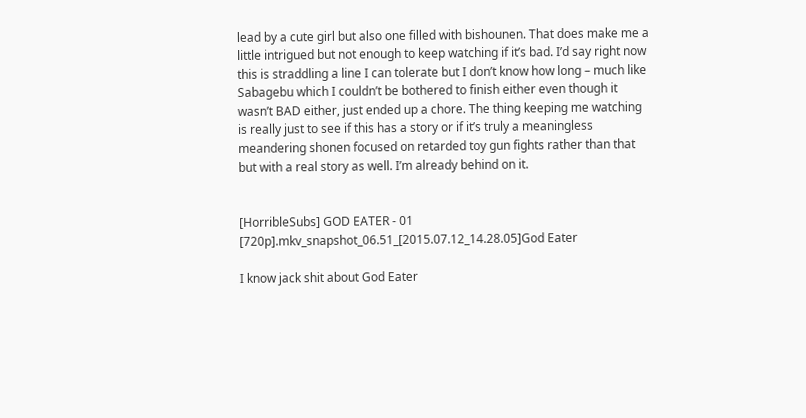lead by a cute girl but also one filled with bishounen. That does make me a little intrigued but not enough to keep watching if it’s bad. I’d say right now this is straddling a line I can tolerate but I don’t know how long – much like Sabagebu which I couldn’t be bothered to finish either even though it wasn’t BAD either, just ended up a chore. The thing keeping me watching is really just to see if this has a story or if it’s truly a meaningless meandering shonen focused on retarded toy gun fights rather than that but with a real story as well. I’m already behind on it.


[HorribleSubs] GOD EATER - 01 [720p].mkv_snapshot_06.51_[2015.07.12_14.28.05]God Eater

I know jack shit about God Eater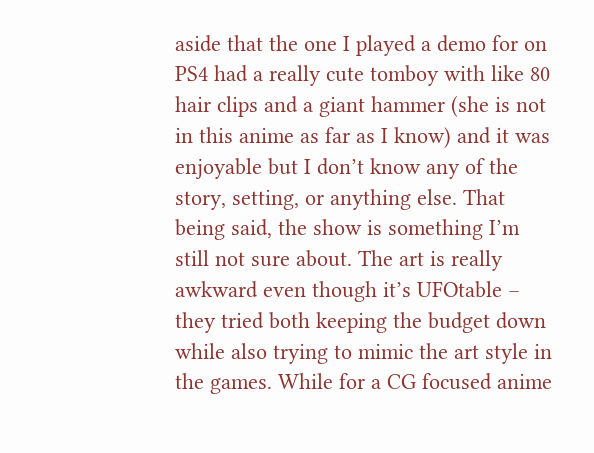aside that the one I played a demo for on PS4 had a really cute tomboy with like 80 hair clips and a giant hammer (she is not in this anime as far as I know) and it was enjoyable but I don’t know any of the story, setting, or anything else. That being said, the show is something I’m still not sure about. The art is really awkward even though it’s UFOtable – they tried both keeping the budget down while also trying to mimic the art style in the games. While for a CG focused anime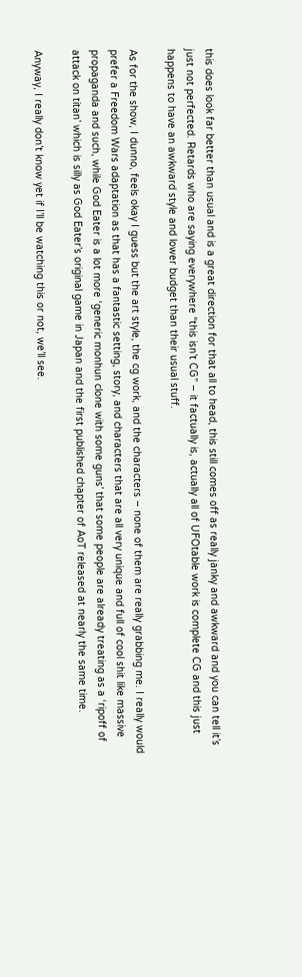this does look far better than usual and is a great direction for that all to head, this still comes off as really janky and awkward and you can tell it’s just not perfected. Retards who are saying everywhere “this isn’t CG” – it factually is, actually all of UFOtable work is complete CG and this just happens to have an awkward style and lower budget than their usual stuff.

As for the show, I dunno, feels okay I guess but the art style, the cg work, and the characters – none of them are really grabbing me. I really would prefer a Freedom Wars adaptation as that has a fantastic setting, story, and characters that are all very unique and full of cool shit like massive propaganda and such, while God Eater is a lot more ‘generic monhun clone with some guns’ that some people are already treating as a ‘ripoff of attack on titan’ which is silly as God Eater’s original game in Japan and the first published chapter of AoT released at nearly the same time.

Anyway, I really don’t know yet if I’ll be watching this or not, we’ll see.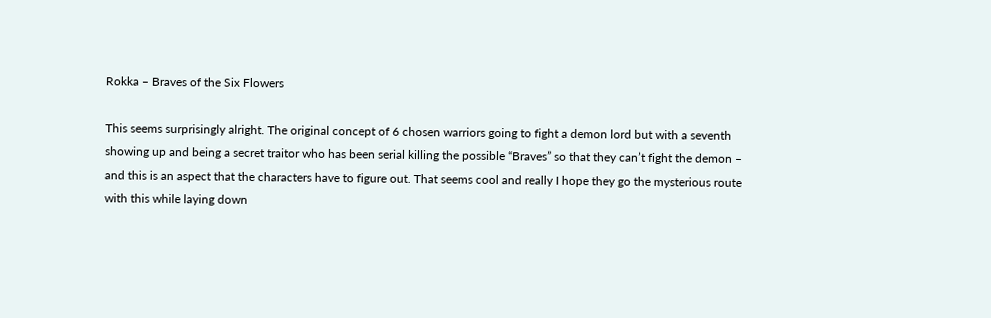Rokka – Braves of the Six Flowers

This seems surprisingly alright. The original concept of 6 chosen warriors going to fight a demon lord but with a seventh showing up and being a secret traitor who has been serial killing the possible “Braves” so that they can’t fight the demon – and this is an aspect that the characters have to figure out. That seems cool and really I hope they go the mysterious route with this while laying down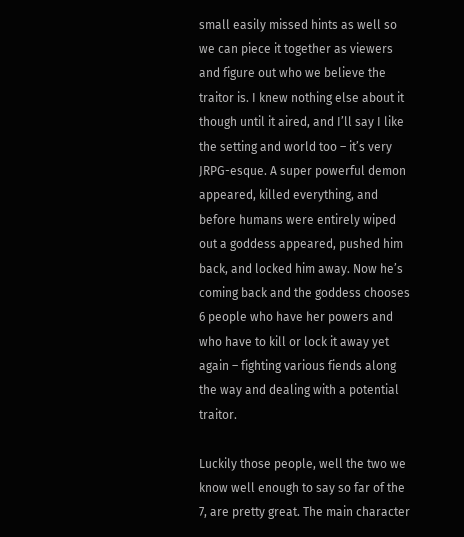small easily missed hints as well so we can piece it together as viewers and figure out who we believe the traitor is. I knew nothing else about it though until it aired, and I’ll say I like the setting and world too – it’s very JRPG-esque. A super powerful demon appeared, killed everything, and before humans were entirely wiped out a goddess appeared, pushed him back, and locked him away. Now he’s coming back and the goddess chooses 6 people who have her powers and who have to kill or lock it away yet again – fighting various fiends along the way and dealing with a potential traitor.

Luckily those people, well the two we know well enough to say so far of the 7, are pretty great. The main character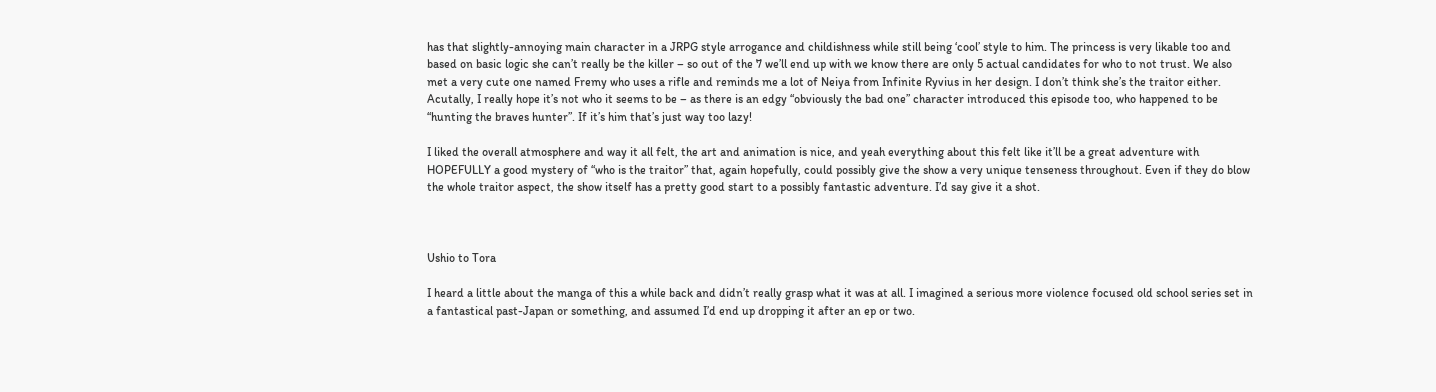has that slightly-annoying main character in a JRPG style arrogance and childishness while still being ‘cool’ style to him. The princess is very likable too and based on basic logic she can’t really be the killer – so out of the 7 we’ll end up with we know there are only 5 actual candidates for who to not trust. We also met a very cute one named Fremy who uses a rifle and reminds me a lot of Neiya from Infinite Ryvius in her design. I don’t think she’s the traitor either. Acutally, I really hope it’s not who it seems to be – as there is an edgy “obviously the bad one” character introduced this episode too, who happened to be “hunting the braves hunter”. If it’s him that’s just way too lazy!

I liked the overall atmosphere and way it all felt, the art and animation is nice, and yeah everything about this felt like it’ll be a great adventure with HOPEFULLY a good mystery of “who is the traitor” that, again hopefully, could possibly give the show a very unique tenseness throughout. Even if they do blow the whole traitor aspect, the show itself has a pretty good start to a possibly fantastic adventure. I’d say give it a shot.



Ushio to Tora

I heard a little about the manga of this a while back and didn’t really grasp what it was at all. I imagined a serious more violence focused old school series set in a fantastical past-Japan or something, and assumed I’d end up dropping it after an ep or two.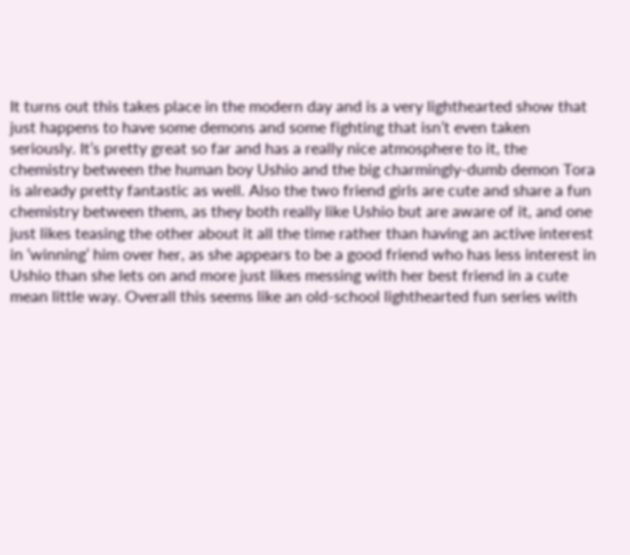It turns out this takes place in the modern day and is a very lighthearted show that just happens to have some demons and some fighting that isn’t even taken seriously. It’s pretty great so far and has a really nice atmosphere to it, the chemistry between the human boy Ushio and the big charmingly-dumb demon Tora is already pretty fantastic as well. Also the two friend girls are cute and share a fun chemistry between them, as they both really like Ushio but are aware of it, and one just likes teasing the other about it all the time rather than having an active interest in ‘winning’ him over her, as she appears to be a good friend who has less interest in Ushio than she lets on and more just likes messing with her best friend in a cute mean little way. Overall this seems like an old-school lighthearted fun series with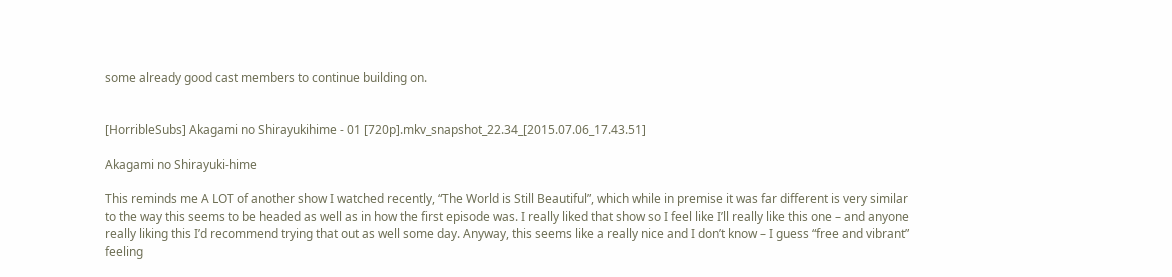some already good cast members to continue building on.


[HorribleSubs] Akagami no Shirayukihime - 01 [720p].mkv_snapshot_22.34_[2015.07.06_17.43.51]

Akagami no Shirayuki-hime

This reminds me A LOT of another show I watched recently, “The World is Still Beautiful”, which while in premise it was far different is very similar to the way this seems to be headed as well as in how the first episode was. I really liked that show so I feel like I’ll really like this one – and anyone really liking this I’d recommend trying that out as well some day. Anyway, this seems like a really nice and I don’t know – I guess “free and vibrant” feeling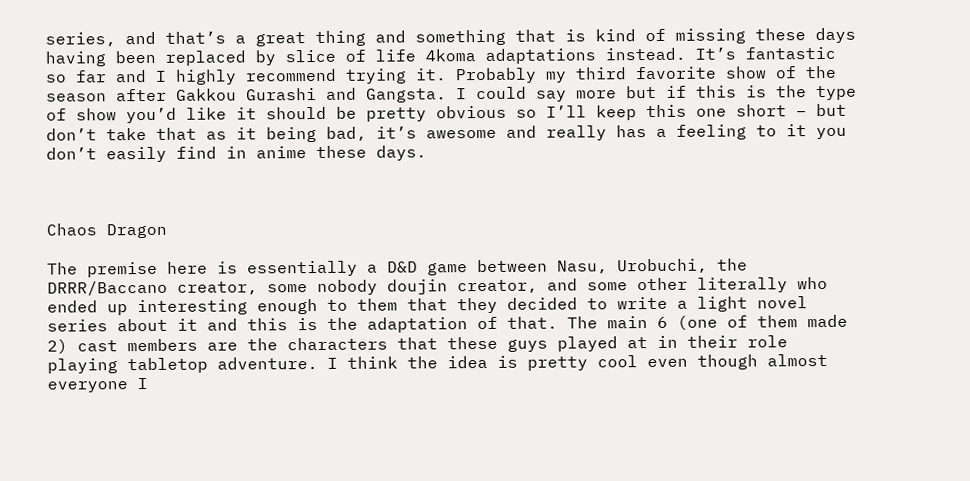series, and that’s a great thing and something that is kind of missing these days having been replaced by slice of life 4koma adaptations instead. It’s fantastic so far and I highly recommend trying it. Probably my third favorite show of the season after Gakkou Gurashi and Gangsta. I could say more but if this is the type of show you’d like it should be pretty obvious so I’ll keep this one short – but don’t take that as it being bad, it’s awesome and really has a feeling to it you don’t easily find in anime these days.



Chaos Dragon

The premise here is essentially a D&D game between Nasu, Urobuchi, the DRRR/Baccano creator, some nobody doujin creator, and some other literally who ended up interesting enough to them that they decided to write a light novel series about it and this is the adaptation of that. The main 6 (one of them made 2) cast members are the characters that these guys played at in their role playing tabletop adventure. I think the idea is pretty cool even though almost everyone I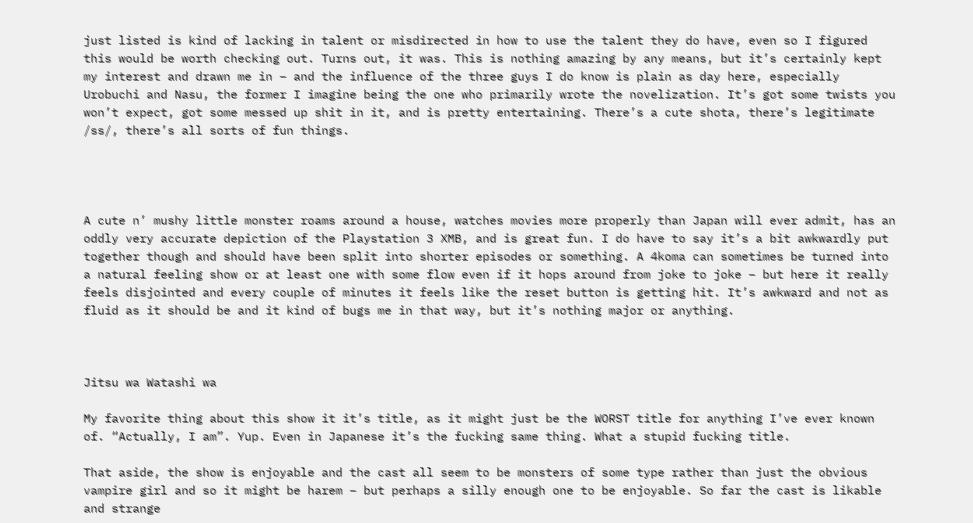just listed is kind of lacking in talent or misdirected in how to use the talent they do have, even so I figured this would be worth checking out. Turns out, it was. This is nothing amazing by any means, but it’s certainly kept my interest and drawn me in – and the influence of the three guys I do know is plain as day here, especially Urobuchi and Nasu, the former I imagine being the one who primarily wrote the novelization. It’s got some twists you won’t expect, got some messed up shit in it, and is pretty entertaining. There’s a cute shota, there’s legitimate /ss/, there’s all sorts of fun things.




A cute n’ mushy little monster roams around a house, watches movies more properly than Japan will ever admit, has an oddly very accurate depiction of the Playstation 3 XMB, and is great fun. I do have to say it’s a bit awkwardly put together though and should have been split into shorter episodes or something. A 4koma can sometimes be turned into a natural feeling show or at least one with some flow even if it hops around from joke to joke – but here it really feels disjointed and every couple of minutes it feels like the reset button is getting hit. It’s awkward and not as fluid as it should be and it kind of bugs me in that way, but it’s nothing major or anything.



Jitsu wa Watashi wa

My favorite thing about this show it it’s title, as it might just be the WORST title for anything I’ve ever known of. “Actually, I am”. Yup. Even in Japanese it’s the fucking same thing. What a stupid fucking title.

That aside, the show is enjoyable and the cast all seem to be monsters of some type rather than just the obvious vampire girl and so it might be harem – but perhaps a silly enough one to be enjoyable. So far the cast is likable and strange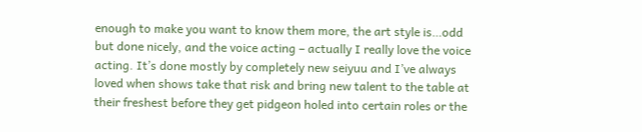enough to make you want to know them more, the art style is…odd but done nicely, and the voice acting – actually I really love the voice acting. It’s done mostly by completely new seiyuu and I’ve always loved when shows take that risk and bring new talent to the table at their freshest before they get pidgeon holed into certain roles or the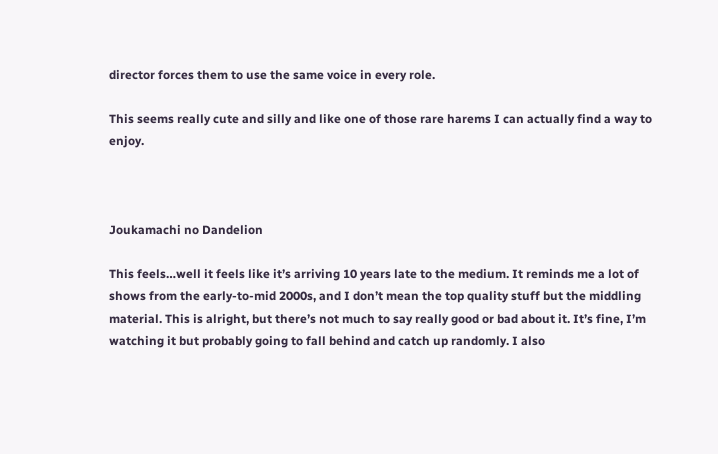director forces them to use the same voice in every role.

This seems really cute and silly and like one of those rare harems I can actually find a way to enjoy.



Joukamachi no Dandelion

This feels…well it feels like it’s arriving 10 years late to the medium. It reminds me a lot of shows from the early-to-mid 2000s, and I don’t mean the top quality stuff but the middling material. This is alright, but there’s not much to say really good or bad about it. It’s fine, I’m watching it but probably going to fall behind and catch up randomly. I also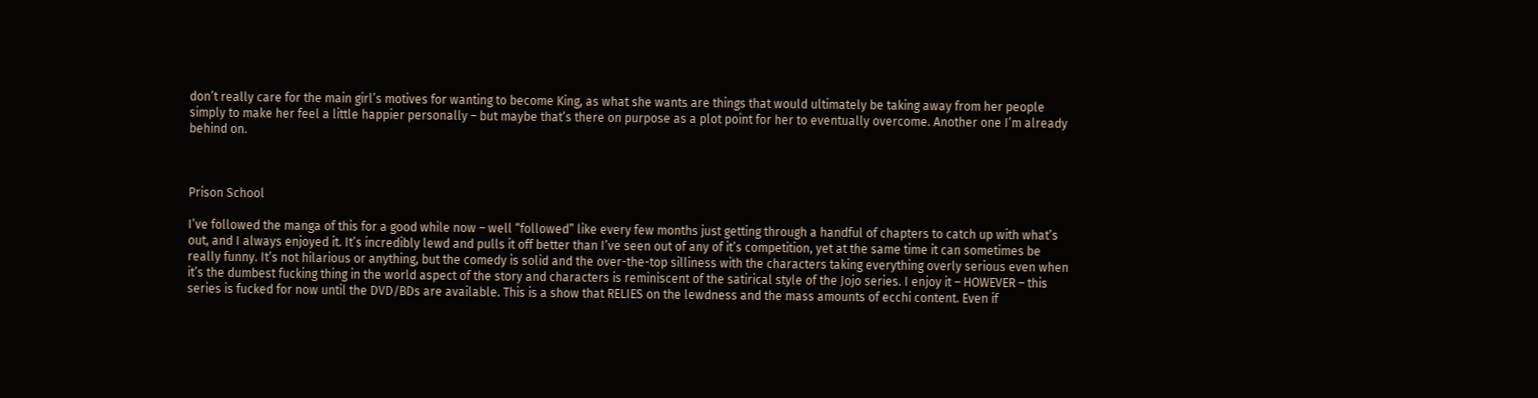don’t really care for the main girl’s motives for wanting to become King, as what she wants are things that would ultimately be taking away from her people simply to make her feel a little happier personally – but maybe that’s there on purpose as a plot point for her to eventually overcome. Another one I’m already behind on.



Prison School

I’ve followed the manga of this for a good while now – well “followed” like every few months just getting through a handful of chapters to catch up with what’s out, and I always enjoyed it. It’s incredibly lewd and pulls it off better than I’ve seen out of any of it’s competition, yet at the same time it can sometimes be really funny. It’s not hilarious or anything, but the comedy is solid and the over-the-top silliness with the characters taking everything overly serious even when it’s the dumbest fucking thing in the world aspect of the story and characters is reminiscent of the satirical style of the Jojo series. I enjoy it – HOWEVER – this series is fucked for now until the DVD/BDs are available. This is a show that RELIES on the lewdness and the mass amounts of ecchi content. Even if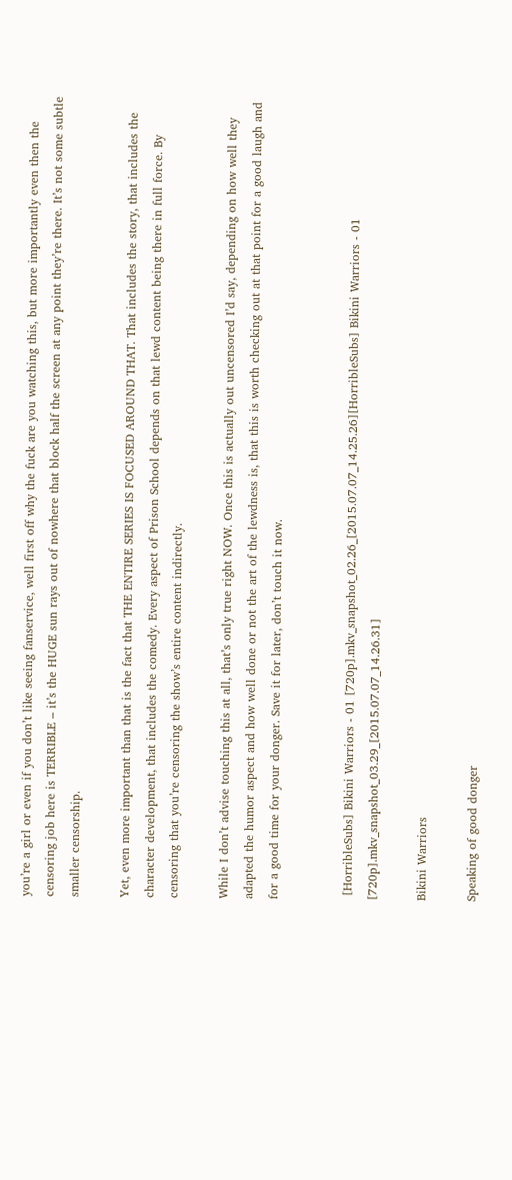you’re a girl or even if you don’t like seeing fanservice, well first off why the fuck are you watching this, but more importantly even then the censoring job here is TERRIBLE – it’s the HUGE sun rays out of nowhere that block half the screen at any point they’re there. It’s not some subtle smaller censorship.

Yet, even more important than that is the fact that THE ENTIRE SERIES IS FOCUSED AROUND THAT. That includes the story, that includes the character development, that includes the comedy. Every aspect of Prison School depends on that lewd content being there in full force. By censoring that you’re censoring the show’s entire content indirectly.

While I don’t advise touching this at all, that’s only true right NOW. Once this is actually out uncensored I’d say, depending on how well they adapted the humor aspect and how well done or not the art of the lewdness is, that this is worth checking out at that point for a good laugh and for a good time for your donger. Save it for later, don’t touch it now.


 [HorribleSubs] Bikini Warriors - 01 [720p].mkv_snapshot_02.26_[2015.07.07_14.25.26][HorribleSubs] Bikini Warriors - 01 [720p].mkv_snapshot_03.29_[2015.07.07_14.26.31]

Bikini Warriors

Speaking of good donger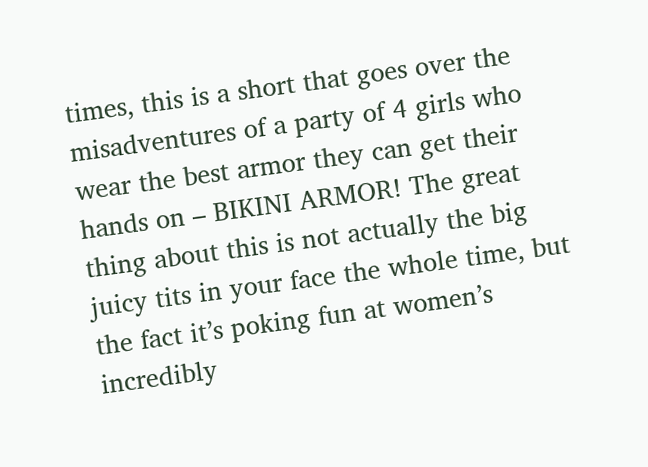times, this is a short that goes over the misadventures of a party of 4 girls who wear the best armor they can get their hands on – BIKINI ARMOR! The great thing about this is not actually the big juicy tits in your face the whole time, but the fact it’s poking fun at women’s incredibly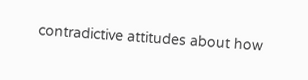contradictive attitudes about how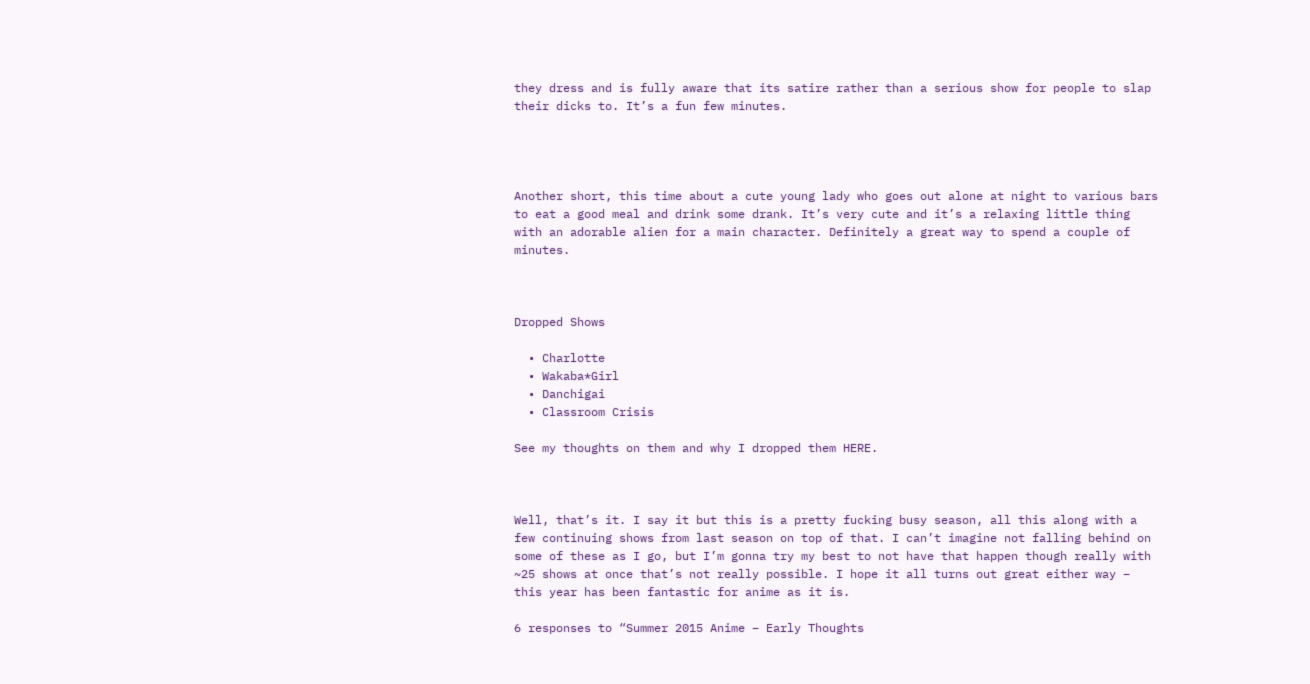they dress and is fully aware that its satire rather than a serious show for people to slap their dicks to. It’s a fun few minutes.




Another short, this time about a cute young lady who goes out alone at night to various bars to eat a good meal and drink some drank. It’s very cute and it’s a relaxing little thing with an adorable alien for a main character. Definitely a great way to spend a couple of minutes.



Dropped Shows

  • Charlotte
  • Wakaba*Girl
  • Danchigai
  • Classroom Crisis

See my thoughts on them and why I dropped them HERE.



Well, that’s it. I say it but this is a pretty fucking busy season, all this along with a few continuing shows from last season on top of that. I can’t imagine not falling behind on some of these as I go, but I’m gonna try my best to not have that happen though really with ~25 shows at once that’s not really possible. I hope it all turns out great either way – this year has been fantastic for anime as it is.

6 responses to “Summer 2015 Anime – Early Thoughts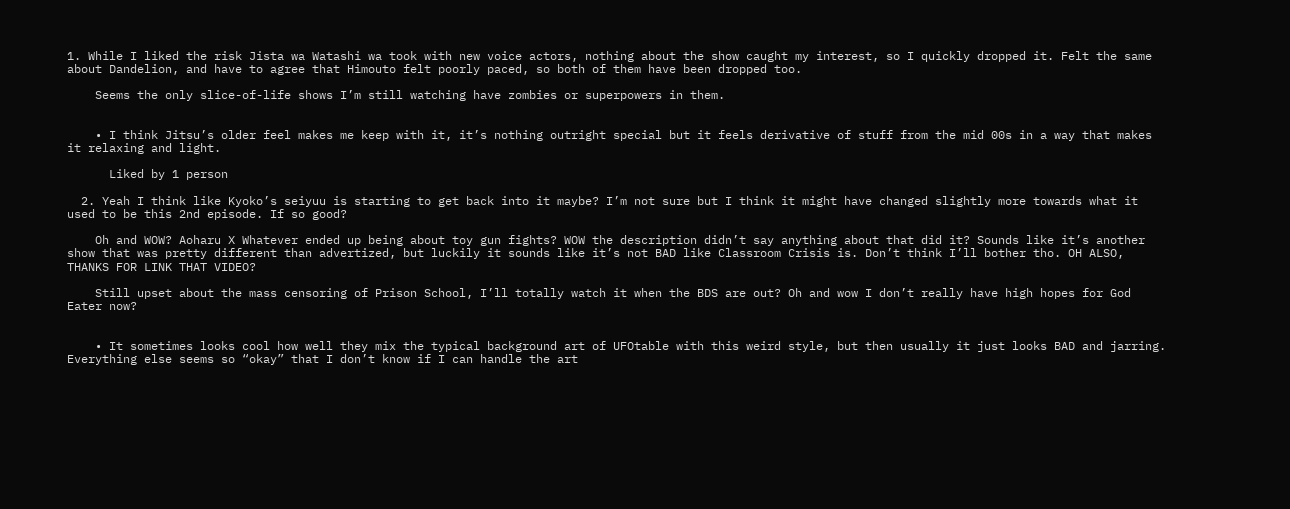1. While I liked the risk Jista wa Watashi wa took with new voice actors, nothing about the show caught my interest, so I quickly dropped it. Felt the same about Dandelion, and have to agree that Himouto felt poorly paced, so both of them have been dropped too.

    Seems the only slice-of-life shows I’m still watching have zombies or superpowers in them.


    • I think Jitsu’s older feel makes me keep with it, it’s nothing outright special but it feels derivative of stuff from the mid 00s in a way that makes it relaxing and light.

      Liked by 1 person

  2. Yeah I think like Kyoko’s seiyuu is starting to get back into it maybe? I’m not sure but I think it might have changed slightly more towards what it used to be this 2nd episode. If so good?

    Oh and WOW? Aoharu X Whatever ended up being about toy gun fights? WOW the description didn’t say anything about that did it? Sounds like it’s another show that was pretty different than advertized, but luckily it sounds like it’s not BAD like Classroom Crisis is. Don’t think I’ll bother tho. OH ALSO, THANKS FOR LINK THAT VIDEO?

    Still upset about the mass censoring of Prison School, I’ll totally watch it when the BDS are out? Oh and wow I don’t really have high hopes for God Eater now?


    • It sometimes looks cool how well they mix the typical background art of UFOtable with this weird style, but then usually it just looks BAD and jarring. Everything else seems so “okay” that I don’t know if I can handle the art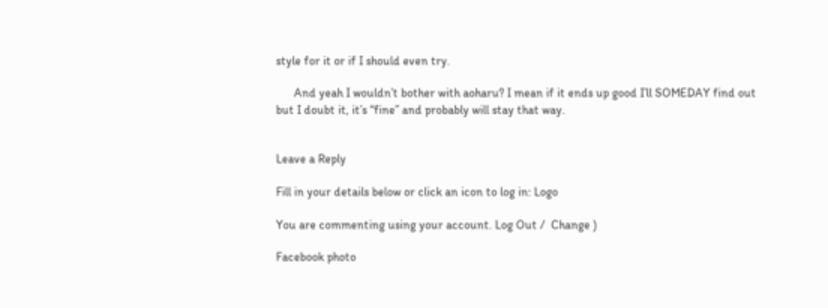style for it or if I should even try.

      And yeah I wouldn’t bother with aoharu? I mean if it ends up good I’ll SOMEDAY find out but I doubt it, it’s “fine” and probably will stay that way.


Leave a Reply

Fill in your details below or click an icon to log in: Logo

You are commenting using your account. Log Out /  Change )

Facebook photo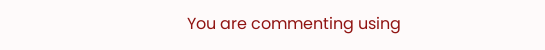You are commenting using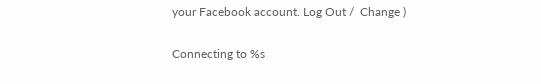your Facebook account. Log Out /  Change )

Connecting to %s